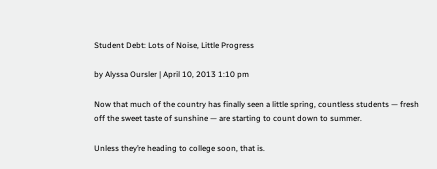Student Debt: Lots of Noise, Little Progress

by Alyssa Oursler | April 10, 2013 1:10 pm

Now that much of the country has finally seen a little spring, countless students — fresh off the sweet taste of sunshine — are starting to count down to summer.

Unless they’re heading to college soon, that is.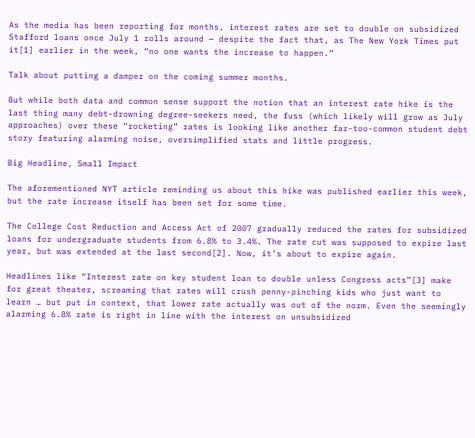As the media has been reporting for months, interest rates are set to double on subsidized Stafford loans once July 1 rolls around — despite the fact that, as The New York Times put it[1] earlier in the week, “no one wants the increase to happen.”

Talk about putting a damper on the coming summer months.

But while both data and common sense support the notion that an interest rate hike is the last thing many debt-drowning degree-seekers need, the fuss (which likely will grow as July approaches) over these “rocketing” rates is looking like another far-too-common student debt story featuring alarming noise, oversimplified stats and little progress.

Big Headline, Small Impact

The aforementioned NYT article reminding us about this hike was published earlier this week, but the rate increase itself has been set for some time.

The College Cost Reduction and Access Act of 2007 gradually reduced the rates for subsidized loans for undergraduate students from 6.8% to 3.4%. The rate cut was supposed to expire last year, but was extended at the last second[2]. Now, it’s about to expire again.

Headlines like “Interest rate on key student loan to double unless Congress acts”[3] make for great theater, screaming that rates will crush penny-pinching kids who just want to learn … but put in context, that lower rate actually was out of the norm. Even the seemingly alarming 6.8% rate is right in line with the interest on unsubsidized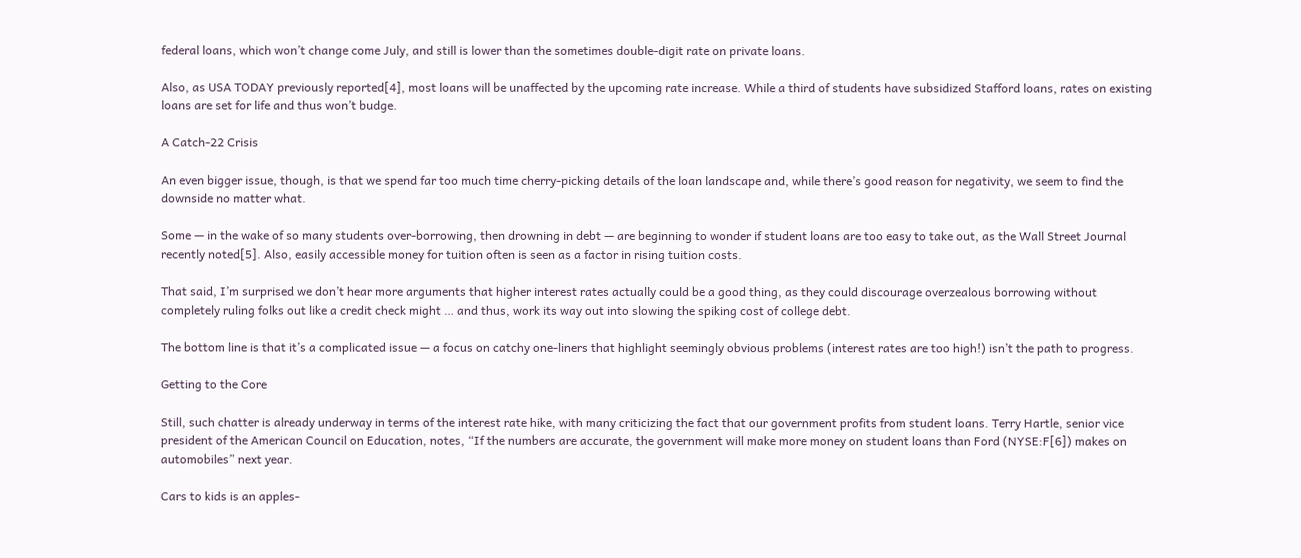federal loans, which won’t change come July, and still is lower than the sometimes double-digit rate on private loans.

Also, as USA TODAY previously reported[4], most loans will be unaffected by the upcoming rate increase. While a third of students have subsidized Stafford loans, rates on existing loans are set for life and thus won’t budge.

A Catch-22 Crisis

An even bigger issue, though, is that we spend far too much time cherry-picking details of the loan landscape and, while there’s good reason for negativity, we seem to find the downside no matter what.

Some — in the wake of so many students over-borrowing, then drowning in debt — are beginning to wonder if student loans are too easy to take out, as the Wall Street Journal recently noted[5]. Also, easily accessible money for tuition often is seen as a factor in rising tuition costs.

That said, I’m surprised we don’t hear more arguments that higher interest rates actually could be a good thing, as they could discourage overzealous borrowing without completely ruling folks out like a credit check might … and thus, work its way out into slowing the spiking cost of college debt.

The bottom line is that it’s a complicated issue — a focus on catchy one-liners that highlight seemingly obvious problems (interest rates are too high!) isn’t the path to progress.

Getting to the Core

Still, such chatter is already underway in terms of the interest rate hike, with many criticizing the fact that our government profits from student loans. Terry Hartle, senior vice president of the American Council on Education, notes, “If the numbers are accurate, the government will make more money on student loans than Ford (NYSE:F[6]) makes on automobiles” next year.

Cars to kids is an apples-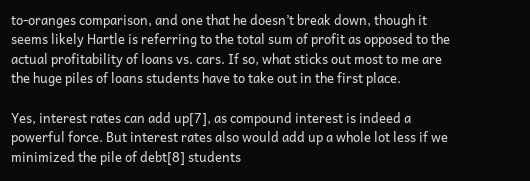to-oranges comparison, and one that he doesn’t break down, though it seems likely Hartle is referring to the total sum of profit as opposed to the actual profitability of loans vs. cars. If so, what sticks out most to me are the huge piles of loans students have to take out in the first place.

Yes, interest rates can add up[7], as compound interest is indeed a powerful force. But interest rates also would add up a whole lot less if we minimized the pile of debt[8] students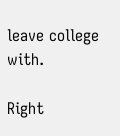leave college with.

Right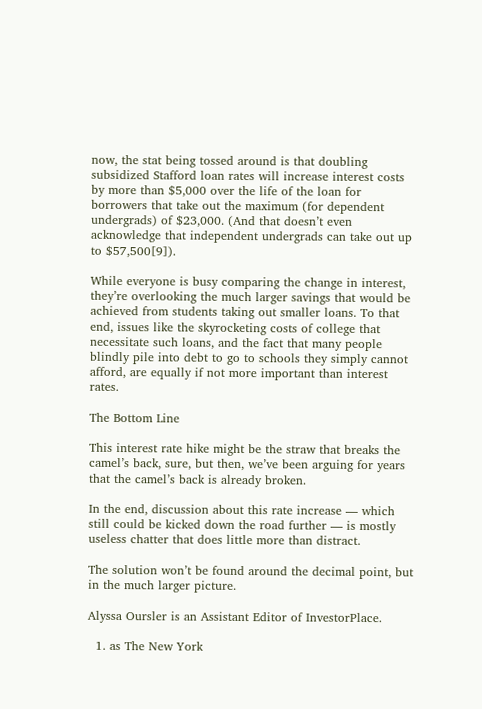now, the stat being tossed around is that doubling subsidized Stafford loan rates will increase interest costs by more than $5,000 over the life of the loan for borrowers that take out the maximum (for dependent undergrads) of $23,000. (And that doesn’t even acknowledge that independent undergrads can take out up to $57,500[9]).

While everyone is busy comparing the change in interest, they’re overlooking the much larger savings that would be achieved from students taking out smaller loans. To that end, issues like the skyrocketing costs of college that necessitate such loans, and the fact that many people blindly pile into debt to go to schools they simply cannot afford, are equally if not more important than interest rates.

The Bottom Line

This interest rate hike might be the straw that breaks the camel’s back, sure, but then, we’ve been arguing for years that the camel’s back is already broken.

In the end, discussion about this rate increase — which still could be kicked down the road further — is mostly useless chatter that does little more than distract.

The solution won’t be found around the decimal point, but in the much larger picture.

Alyssa Oursler is an Assistant Editor of InvestorPlace.

  1. as The New York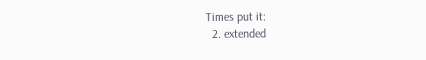Times put it:
  2. extended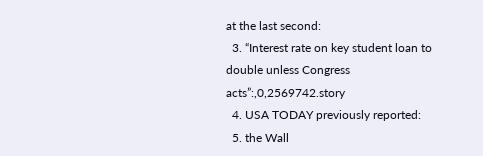at the last second:
  3. “Interest rate on key student loan to double unless Congress acts”:,0,2569742.story
  4. USA TODAY previously reported:
  5. the Wall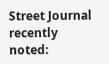Street Journal recently noted: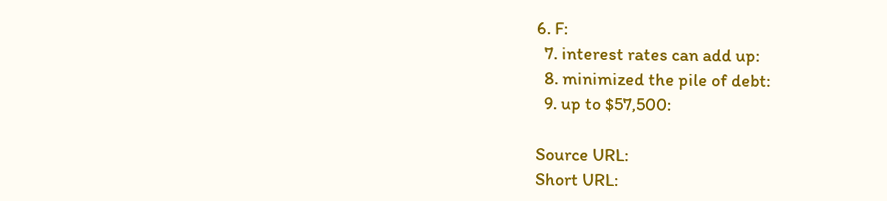6. F:
  7. interest rates can add up:
  8. minimized the pile of debt:
  9. up to $57,500:

Source URL:
Short URL: